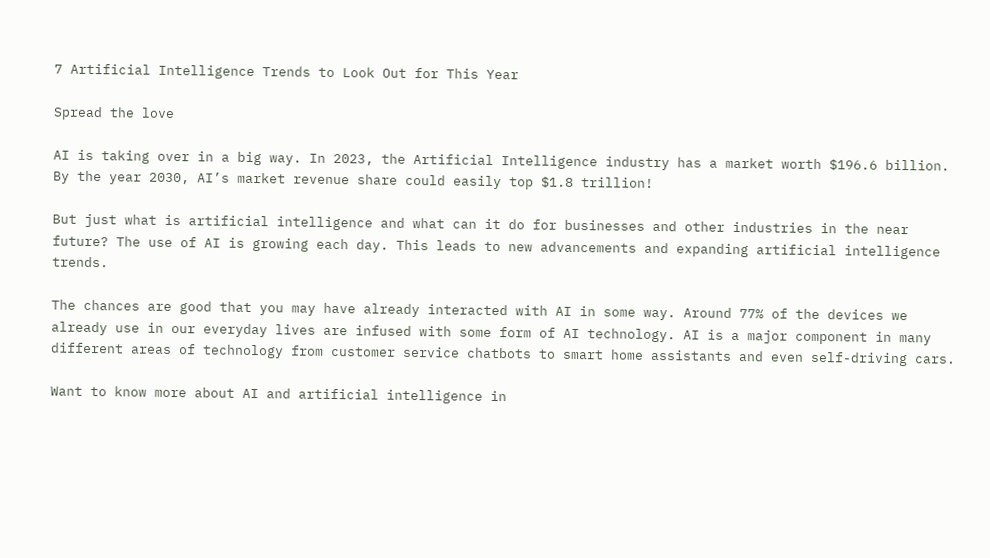7 Artificial Intelligence Trends to Look Out for This Year

Spread the love

AI is taking over in a big way. In 2023, the Artificial Intelligence industry has a market worth $196.6 billion. By the year 2030, AI’s market revenue share could easily top $1.8 trillion!

But just what is artificial intelligence and what can it do for businesses and other industries in the near future? The use of AI is growing each day. This leads to new advancements and expanding artificial intelligence trends.

The chances are good that you may have already interacted with AI in some way. Around 77% of the devices we already use in our everyday lives are infused with some form of AI technology. AI is a major component in many different areas of technology from customer service chatbots to smart home assistants and even self-driving cars.

Want to know more about AI and artificial intelligence in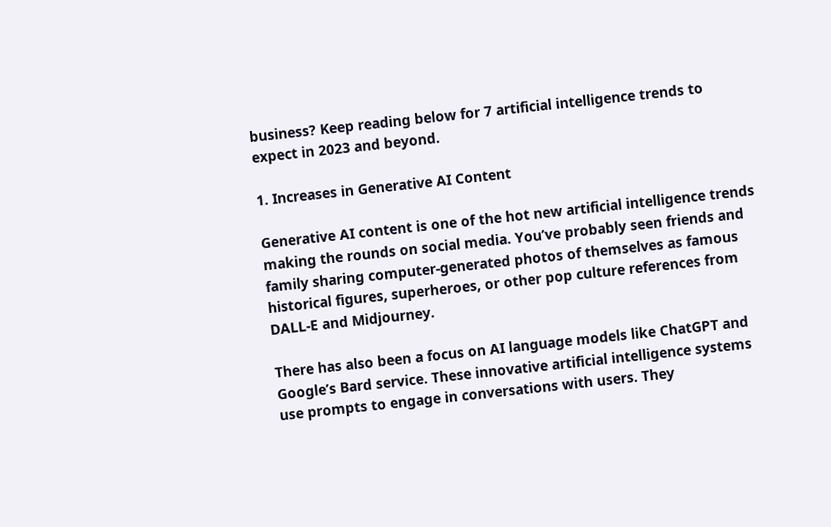business? Keep reading below for 7 artificial intelligence trends to expect in 2023 and beyond.

1. Increases in Generative AI Content

Generative AI content is one of the hot new artificial intelligence trends making the rounds on social media. You’ve probably seen friends and family sharing computer-generated photos of themselves as famous historical figures, superheroes, or other pop culture references from DALL-E and Midjourney.

There has also been a focus on AI language models like ChatGPT and Google’s Bard service. These innovative artificial intelligence systems use prompts to engage in conversations with users. They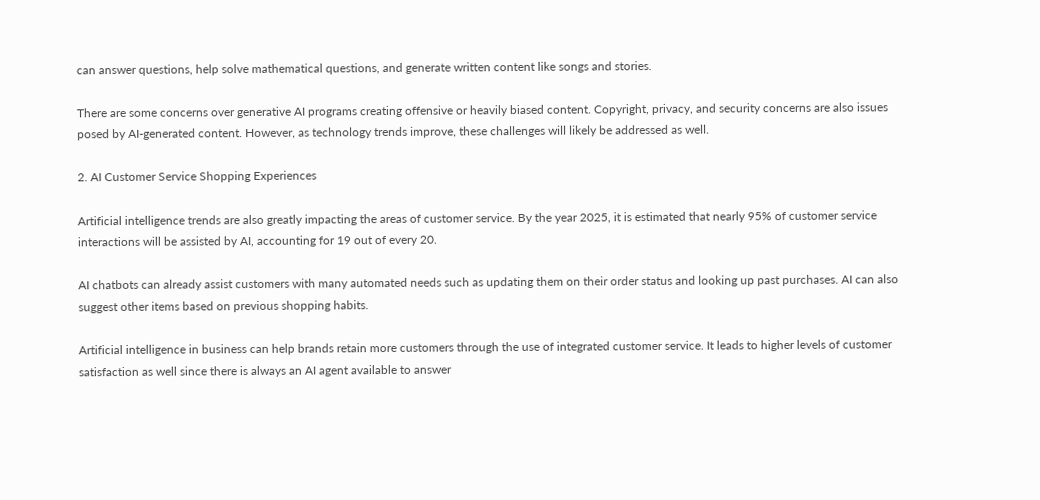can answer questions, help solve mathematical questions, and generate written content like songs and stories.

There are some concerns over generative AI programs creating offensive or heavily biased content. Copyright, privacy, and security concerns are also issues posed by AI-generated content. However, as technology trends improve, these challenges will likely be addressed as well.

2. AI Customer Service Shopping Experiences

Artificial intelligence trends are also greatly impacting the areas of customer service. By the year 2025, it is estimated that nearly 95% of customer service interactions will be assisted by AI, accounting for 19 out of every 20.

AI chatbots can already assist customers with many automated needs such as updating them on their order status and looking up past purchases. AI can also suggest other items based on previous shopping habits.

Artificial intelligence in business can help brands retain more customers through the use of integrated customer service. It leads to higher levels of customer satisfaction as well since there is always an AI agent available to answer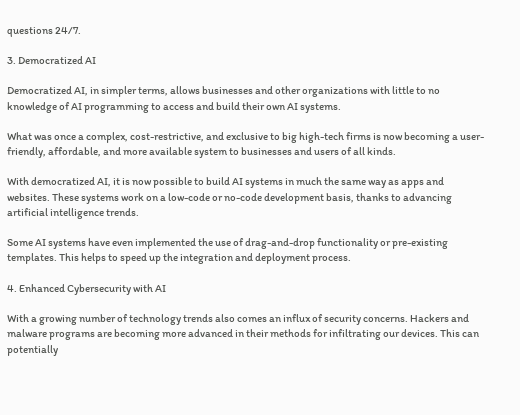questions 24/7.

3. Democratized AI

Democratized AI, in simpler terms, allows businesses and other organizations with little to no knowledge of AI programming to access and build their own AI systems.

What was once a complex, cost-restrictive, and exclusive to big high-tech firms is now becoming a user-friendly, affordable, and more available system to businesses and users of all kinds.

With democratized AI, it is now possible to build AI systems in much the same way as apps and websites. These systems work on a low-code or no-code development basis, thanks to advancing artificial intelligence trends.

Some AI systems have even implemented the use of drag-and-drop functionality or pre-existing templates. This helps to speed up the integration and deployment process.

4. Enhanced Cybersecurity with AI

With a growing number of technology trends also comes an influx of security concerns. Hackers and malware programs are becoming more advanced in their methods for infiltrating our devices. This can potentially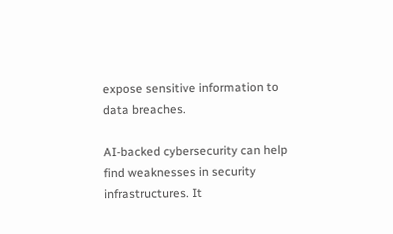expose sensitive information to data breaches.

AI-backed cybersecurity can help find weaknesses in security infrastructures. It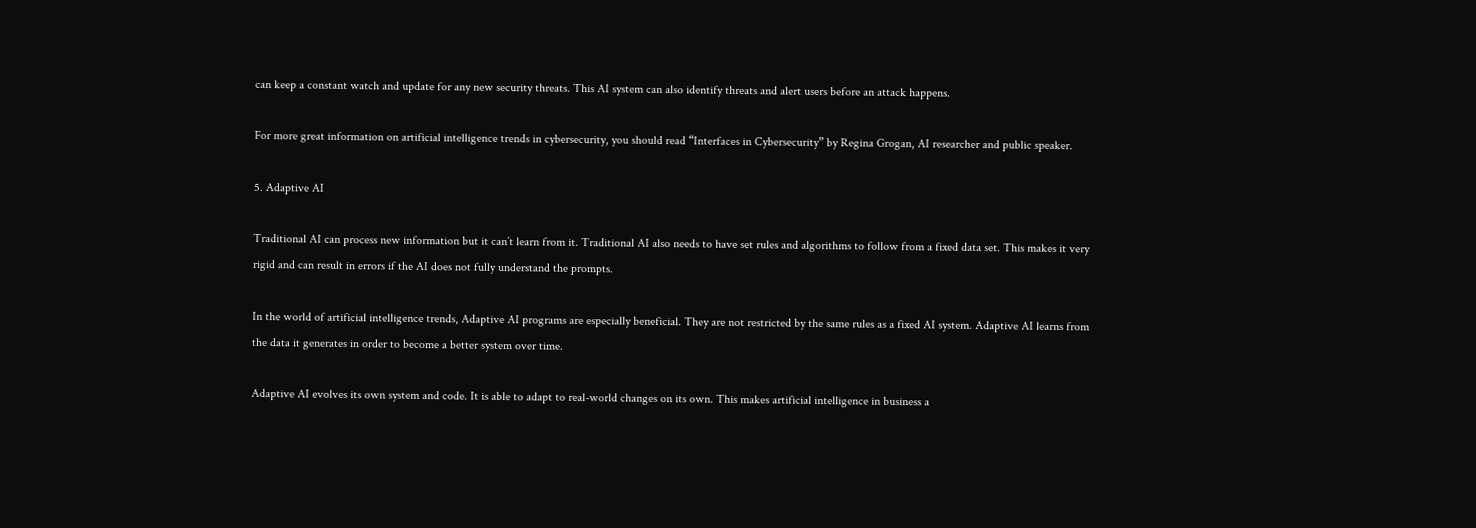can keep a constant watch and update for any new security threats. This AI system can also identify threats and alert users before an attack happens.

For more great information on artificial intelligence trends in cybersecurity, you should read “Interfaces in Cybersecurity” by Regina Grogan, AI researcher and public speaker.

5. Adaptive AI

Traditional AI can process new information but it can’t learn from it. Traditional AI also needs to have set rules and algorithms to follow from a fixed data set. This makes it very rigid and can result in errors if the AI does not fully understand the prompts.

In the world of artificial intelligence trends, Adaptive AI programs are especially beneficial. They are not restricted by the same rules as a fixed AI system. Adaptive AI learns from the data it generates in order to become a better system over time.

Adaptive AI evolves its own system and code. It is able to adapt to real-world changes on its own. This makes artificial intelligence in business a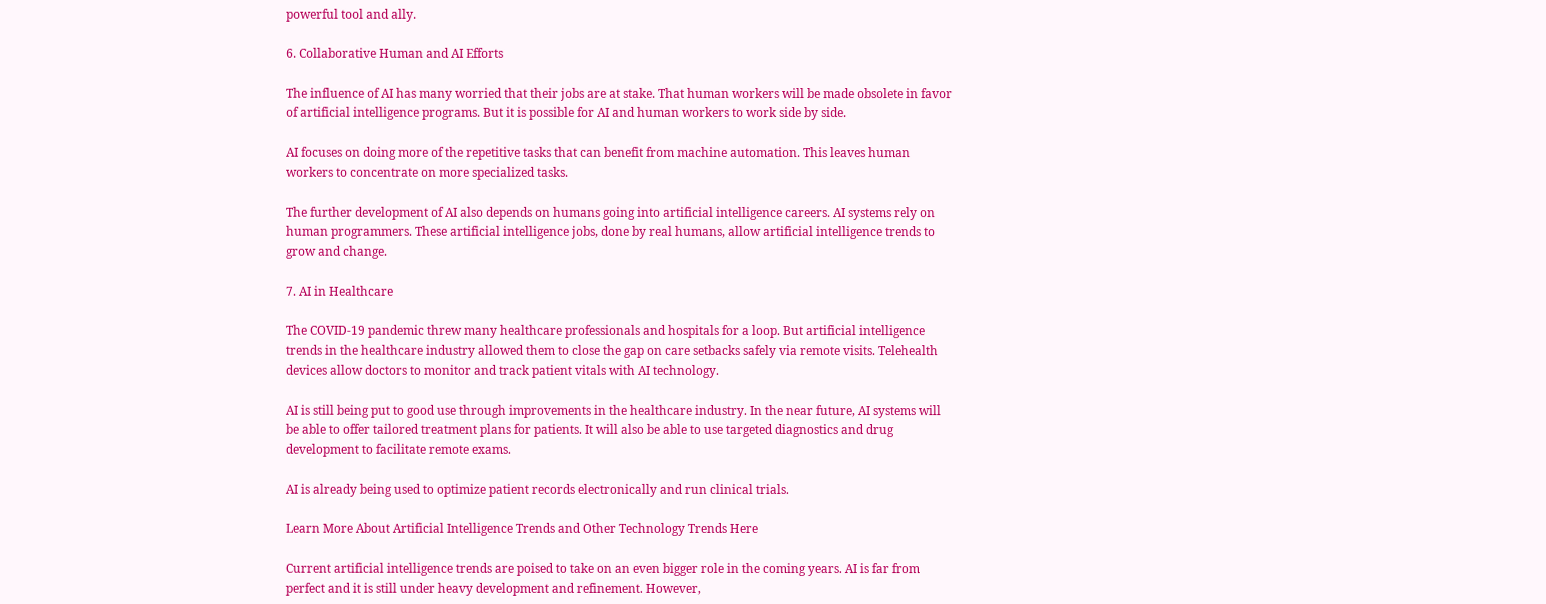powerful tool and ally.

6. Collaborative Human and AI Efforts

The influence of AI has many worried that their jobs are at stake. That human workers will be made obsolete in favor of artificial intelligence programs. But it is possible for AI and human workers to work side by side.

AI focuses on doing more of the repetitive tasks that can benefit from machine automation. This leaves human workers to concentrate on more specialized tasks.

The further development of AI also depends on humans going into artificial intelligence careers. AI systems rely on human programmers. These artificial intelligence jobs, done by real humans, allow artificial intelligence trends to grow and change.

7. AI in Healthcare

The COVID-19 pandemic threw many healthcare professionals and hospitals for a loop. But artificial intelligence trends in the healthcare industry allowed them to close the gap on care setbacks safely via remote visits. Telehealth devices allow doctors to monitor and track patient vitals with AI technology.

AI is still being put to good use through improvements in the healthcare industry. In the near future, AI systems will be able to offer tailored treatment plans for patients. It will also be able to use targeted diagnostics and drug development to facilitate remote exams.

AI is already being used to optimize patient records electronically and run clinical trials.

Learn More About Artificial Intelligence Trends and Other Technology Trends Here

Current artificial intelligence trends are poised to take on an even bigger role in the coming years. AI is far from perfect and it is still under heavy development and refinement. However,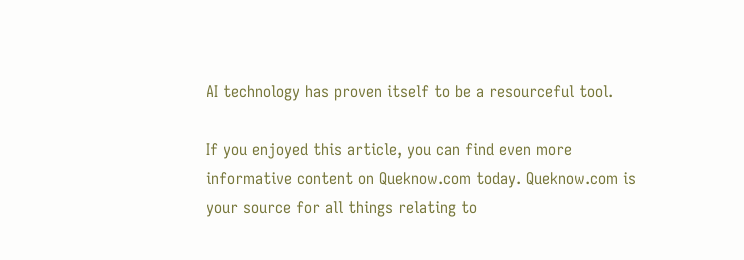AI technology has proven itself to be a resourceful tool.

If you enjoyed this article, you can find even more informative content on Queknow.com today. Queknow.com is your source for all things relating to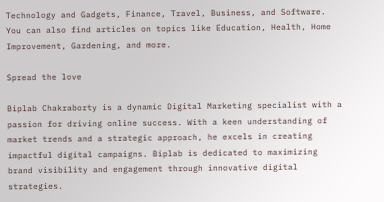Technology and Gadgets, Finance, Travel, Business, and Software. You can also find articles on topics like Education, Health, Home Improvement, Gardening, and more.

Spread the love

Biplab Chakraborty is a dynamic Digital Marketing specialist with a passion for driving online success. With a keen understanding of market trends and a strategic approach, he excels in creating impactful digital campaigns. Biplab is dedicated to maximizing brand visibility and engagement through innovative digital strategies.